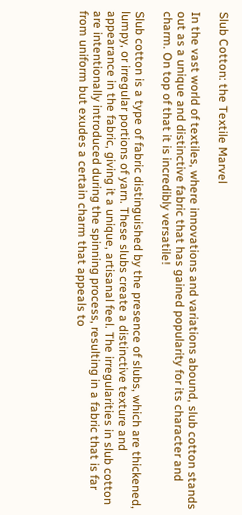Slub Cotton: the Textile Marvel

In the vast world of textiles, where innovations and variations abound, slub cotton stands out as a unique and distinctive fabric that has gained popularity for its character and charm. On top of that it is incredibly versatile!

Slub cotton is a type of fabric distinguished by the presence of slubs, which are thickened, lumpy, or irregular portions of yarn. These slubs create a distinctive texture and appearance in the fabric, giving it a unique, artisanal feel. The irregularities in slub cotton are intentionally introduced during the spinning process, resulting in a fabric that is far from uniform but exudes a certain charm that appeals to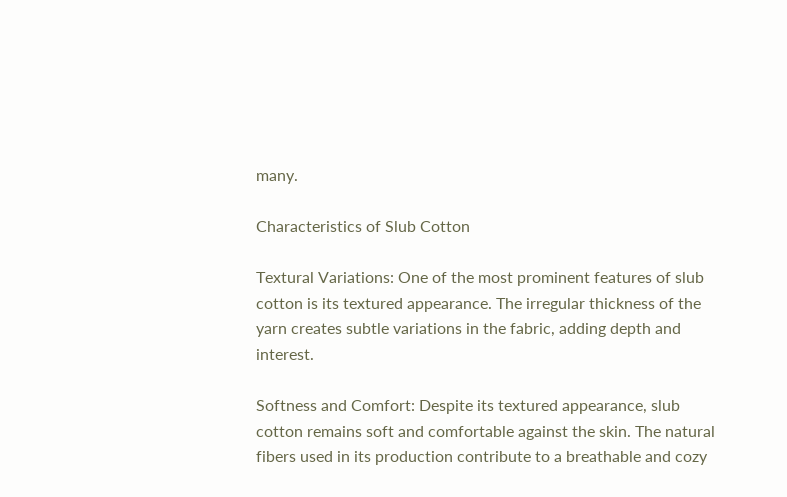many.

Characteristics of Slub Cotton

Textural Variations: One of the most prominent features of slub cotton is its textured appearance. The irregular thickness of the yarn creates subtle variations in the fabric, adding depth and interest.

Softness and Comfort: Despite its textured appearance, slub cotton remains soft and comfortable against the skin. The natural fibers used in its production contribute to a breathable and cozy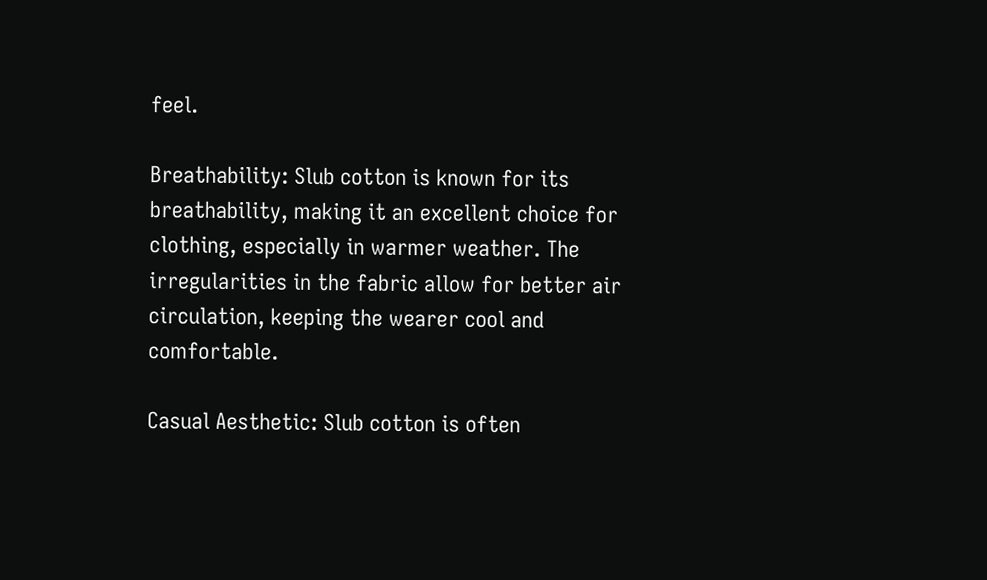feel.

Breathability: Slub cotton is known for its breathability, making it an excellent choice for clothing, especially in warmer weather. The irregularities in the fabric allow for better air circulation, keeping the wearer cool and comfortable.

Casual Aesthetic: Slub cotton is often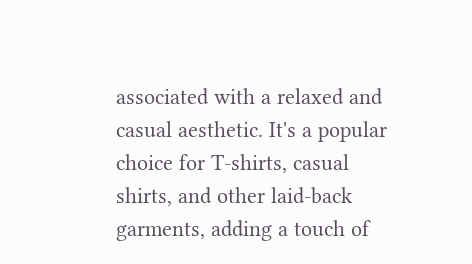associated with a relaxed and casual aesthetic. It's a popular choice for T-shirts, casual shirts, and other laid-back garments, adding a touch of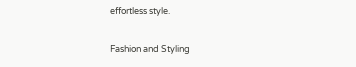effortless style.

Fashion and Styling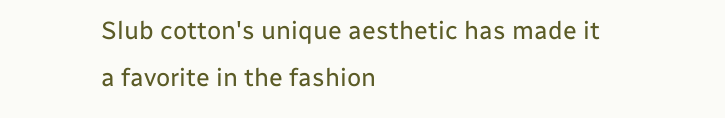Slub cotton's unique aesthetic has made it a favorite in the fashion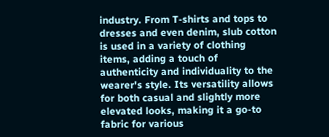industry. From T-shirts and tops to dresses and even denim, slub cotton is used in a variety of clothing items, adding a touch of authenticity and individuality to the wearer's style. Its versatility allows for both casual and slightly more elevated looks, making it a go-to fabric for various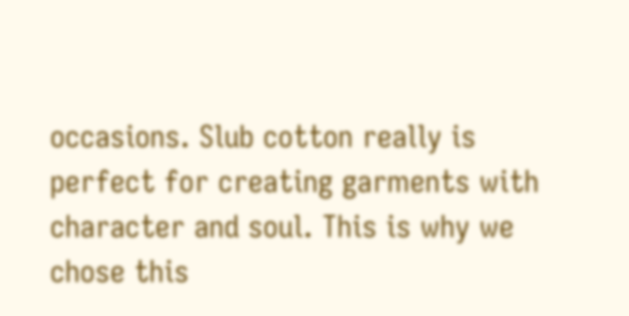occasions. Slub cotton really is perfect for creating garments with character and soul. This is why we chose this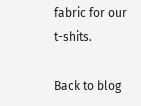fabric for our t-shits.

Back to blog